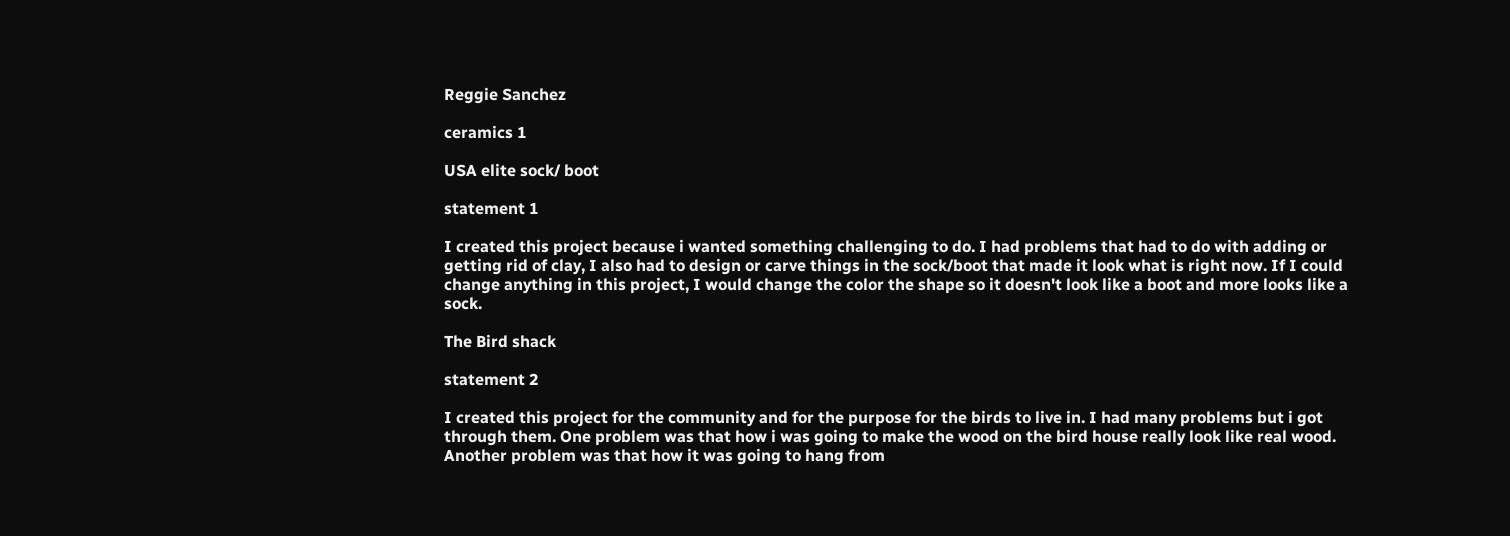Reggie Sanchez

ceramics 1

USA elite sock/ boot

statement 1

I created this project because i wanted something challenging to do. I had problems that had to do with adding or getting rid of clay, I also had to design or carve things in the sock/boot that made it look what is right now. If I could change anything in this project, I would change the color the shape so it doesn't look like a boot and more looks like a sock.

The Bird shack

statement 2

I created this project for the community and for the purpose for the birds to live in. I had many problems but i got through them. One problem was that how i was going to make the wood on the bird house really look like real wood. Another problem was that how it was going to hang from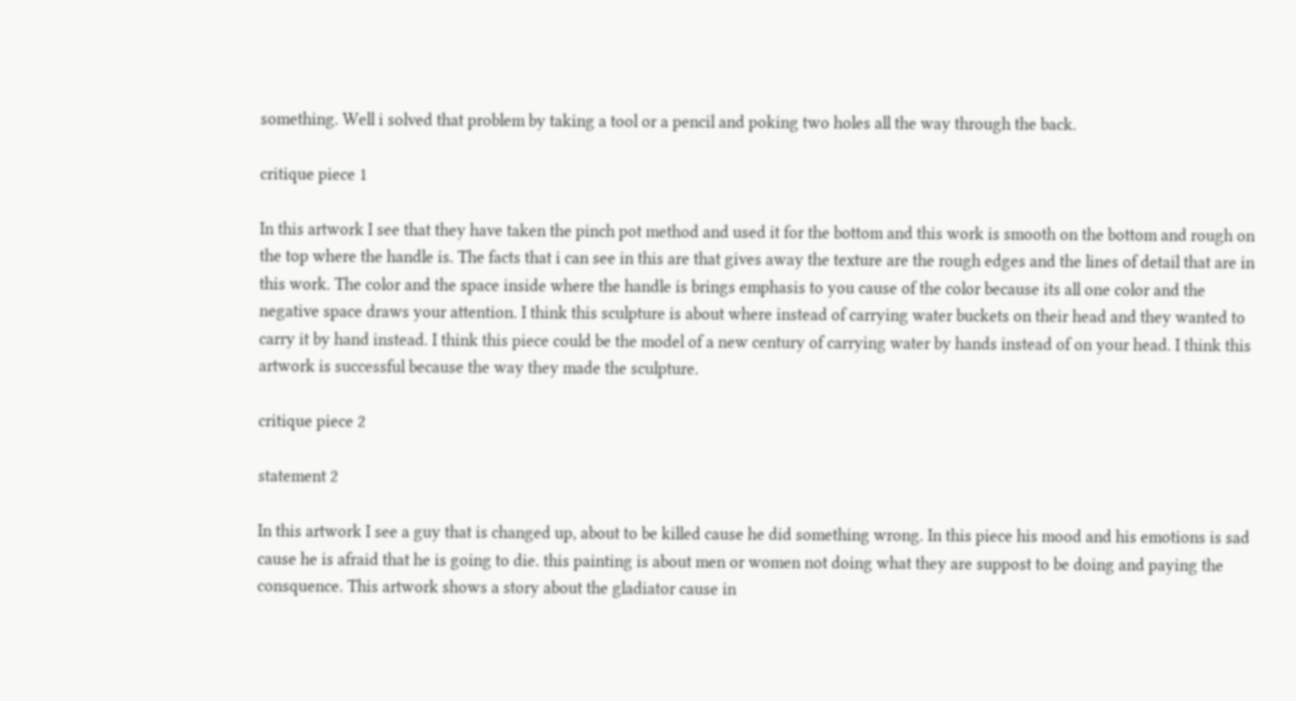something. Well i solved that problem by taking a tool or a pencil and poking two holes all the way through the back.

critique piece 1

In this artwork I see that they have taken the pinch pot method and used it for the bottom and this work is smooth on the bottom and rough on the top where the handle is. The facts that i can see in this are that gives away the texture are the rough edges and the lines of detail that are in this work. The color and the space inside where the handle is brings emphasis to you cause of the color because its all one color and the negative space draws your attention. I think this sculpture is about where instead of carrying water buckets on their head and they wanted to carry it by hand instead. I think this piece could be the model of a new century of carrying water by hands instead of on your head. I think this artwork is successful because the way they made the sculpture.

critique piece 2

statement 2

In this artwork I see a guy that is changed up, about to be killed cause he did something wrong. In this piece his mood and his emotions is sad cause he is afraid that he is going to die. this painting is about men or women not doing what they are suppost to be doing and paying the consquence. This artwork shows a story about the gladiator cause in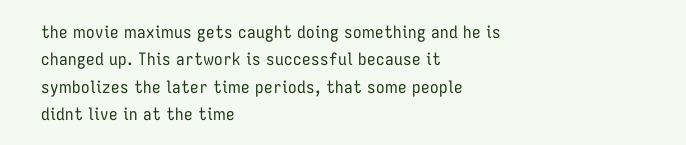the movie maximus gets caught doing something and he is changed up. This artwork is successful because it symbolizes the later time periods, that some people didnt live in at the time